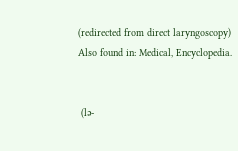(redirected from direct laryngoscopy)
Also found in: Medical, Encyclopedia.


 (lə-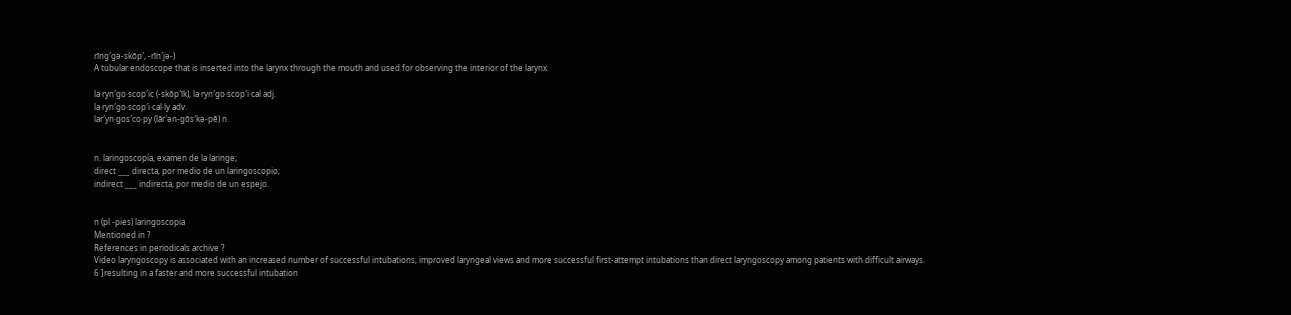rĭng′gə-skōp′, -rĭn′jə-)
A tubular endoscope that is inserted into the larynx through the mouth and used for observing the interior of the larynx.

la·ryn′go·scop′ic (-skŏp′ĭk), la·ryn′go·scop′i·cal adj.
la·ryn′go·scop′i·cal·ly adv.
lar′yn·gos′co·py (lăr′ən-gŏs′kə-pē) n.


n. laringoscopía, examen de la laringe;
direct ___ directa, por medio de un laringoscopio;
indirect ___ indirecta, por medio de un espejo.


n (pl -pies) laringoscopia
Mentioned in ?
References in periodicals archive ?
Video laryngoscopy is associated with an increased number of successful intubations, improved laryngeal views and more successful first-attempt intubations than direct laryngoscopy among patients with difficult airways.
6 ]resulting in a faster and more successful intubation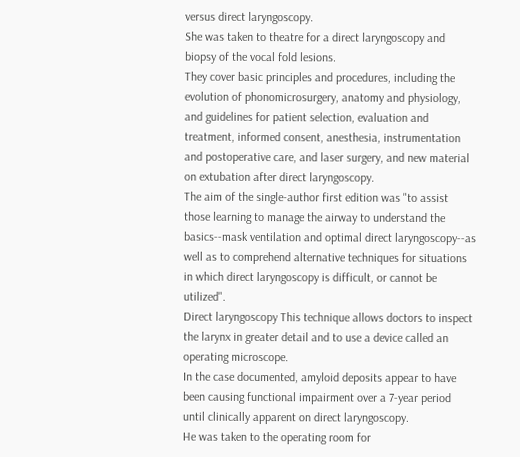versus direct laryngoscopy.
She was taken to theatre for a direct laryngoscopy and biopsy of the vocal fold lesions.
They cover basic principles and procedures, including the evolution of phonomicrosurgery, anatomy and physiology, and guidelines for patient selection, evaluation and treatment, informed consent, anesthesia, instrumentation and postoperative care, and laser surgery, and new material on extubation after direct laryngoscopy.
The aim of the single-author first edition was "to assist those learning to manage the airway to understand the basics--mask ventilation and optimal direct laryngoscopy--as well as to comprehend alternative techniques for situations in which direct laryngoscopy is difficult, or cannot be utilized".
Direct laryngoscopy This technique allows doctors to inspect the larynx in greater detail and to use a device called an operating microscope.
In the case documented, amyloid deposits appear to have been causing functional impairment over a 7-year period until clinically apparent on direct laryngoscopy.
He was taken to the operating room for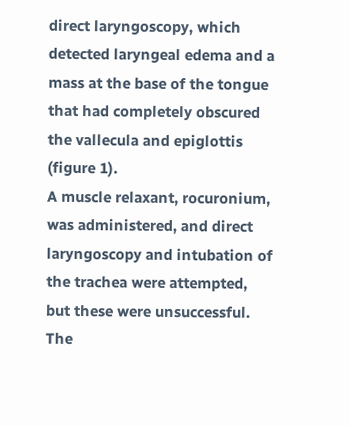direct laryngoscopy, which detected laryngeal edema and a mass at the base of the tongue that had completely obscured the vallecula and epiglottis (figure 1).
A muscle relaxant, rocuronium, was administered, and direct laryngoscopy and intubation of the trachea were attempted, but these were unsuccessful.
The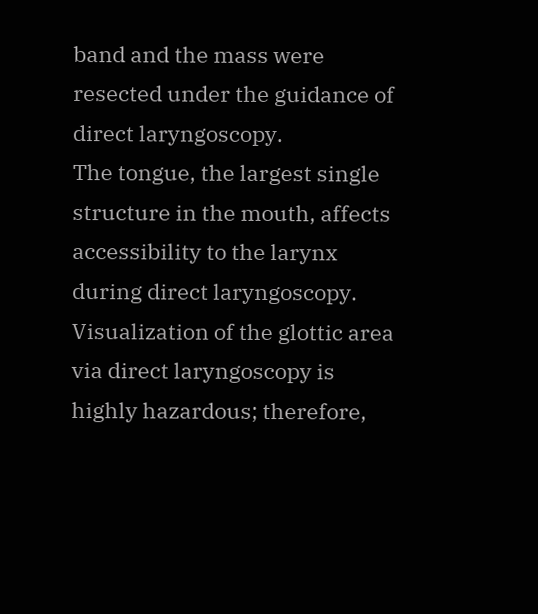band and the mass were resected under the guidance of direct laryngoscopy.
The tongue, the largest single structure in the mouth, affects accessibility to the larynx during direct laryngoscopy.
Visualization of the glottic area via direct laryngoscopy is highly hazardous; therefore,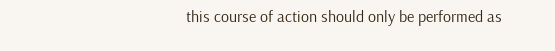this course of action should only be performed as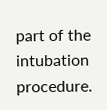part of the intubation procedure.